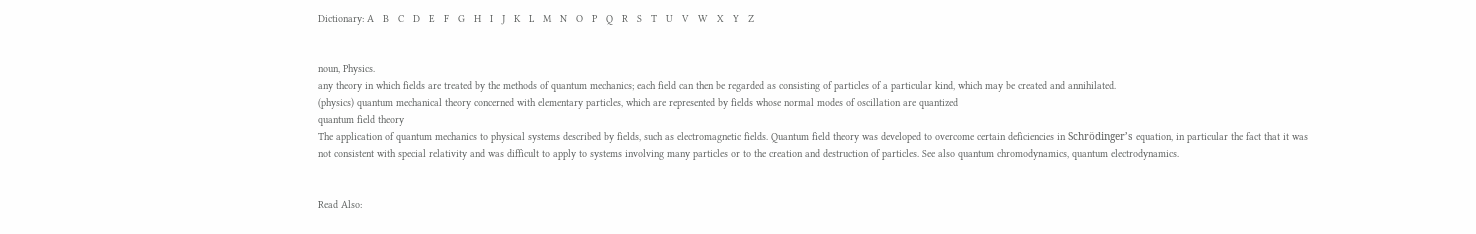Dictionary: A   B   C   D   E   F   G   H   I   J   K   L   M   N   O   P   Q   R   S   T   U   V   W   X   Y   Z


noun, Physics.
any theory in which fields are treated by the methods of quantum mechanics; each field can then be regarded as consisting of particles of a particular kind, which may be created and annihilated.
(physics) quantum mechanical theory concerned with elementary particles, which are represented by fields whose normal modes of oscillation are quantized
quantum field theory
The application of quantum mechanics to physical systems described by fields, such as electromagnetic fields. Quantum field theory was developed to overcome certain deficiencies in Schrödinger’s equation, in particular the fact that it was not consistent with special relativity and was difficult to apply to systems involving many particles or to the creation and destruction of particles. See also quantum chromodynamics, quantum electrodynamics.


Read Also: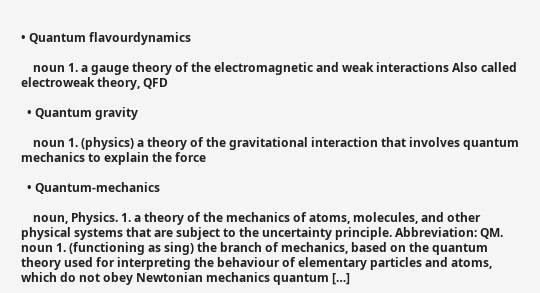• Quantum flavourdynamics

    noun 1. a gauge theory of the electromagnetic and weak interactions Also called electroweak theory, QFD

  • Quantum gravity

    noun 1. (physics) a theory of the gravitational interaction that involves quantum mechanics to explain the force

  • Quantum-mechanics

    noun, Physics. 1. a theory of the mechanics of atoms, molecules, and other physical systems that are subject to the uncertainty principle. Abbreviation: QM. noun 1. (functioning as sing) the branch of mechanics, based on the quantum theory used for interpreting the behaviour of elementary particles and atoms, which do not obey Newtonian mechanics quantum […]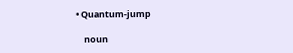• Quantum-jump

    noun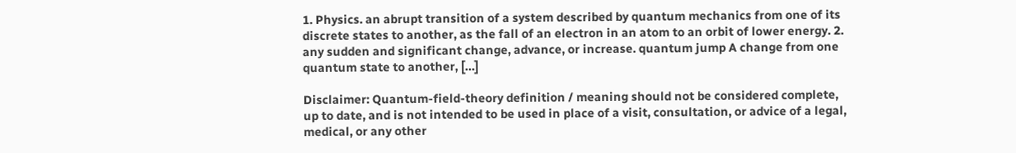1. Physics. an abrupt transition of a system described by quantum mechanics from one of its discrete states to another, as the fall of an electron in an atom to an orbit of lower energy. 2. any sudden and significant change, advance, or increase. quantum jump A change from one quantum state to another, […]

Disclaimer: Quantum-field-theory definition / meaning should not be considered complete, up to date, and is not intended to be used in place of a visit, consultation, or advice of a legal, medical, or any other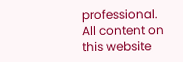professional. All content on this website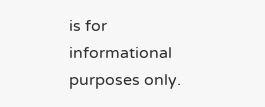is for informational purposes only.